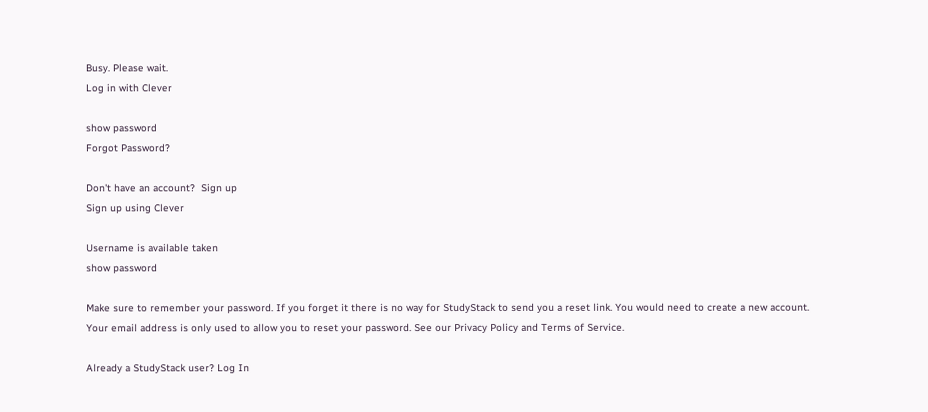Busy. Please wait.
Log in with Clever

show password
Forgot Password?

Don't have an account?  Sign up
Sign up using Clever

Username is available taken
show password

Make sure to remember your password. If you forget it there is no way for StudyStack to send you a reset link. You would need to create a new account.
Your email address is only used to allow you to reset your password. See our Privacy Policy and Terms of Service.

Already a StudyStack user? Log In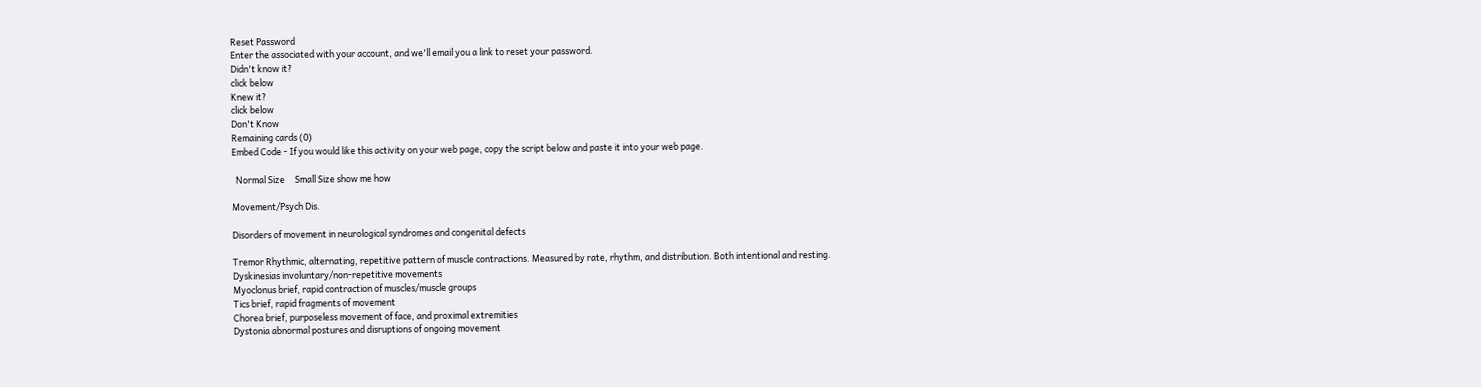Reset Password
Enter the associated with your account, and we'll email you a link to reset your password.
Didn't know it?
click below
Knew it?
click below
Don't Know
Remaining cards (0)
Embed Code - If you would like this activity on your web page, copy the script below and paste it into your web page.

  Normal Size     Small Size show me how

Movement/Psych Dis.

Disorders of movement in neurological syndromes and congenital defects

Tremor Rhythmic, alternating, repetitive pattern of muscle contractions. Measured by rate, rhythm, and distribution. Both intentional and resting.
Dyskinesias involuntary/non-repetitive movements
Myoclonus brief, rapid contraction of muscles/muscle groups
Tics brief, rapid fragments of movement
Chorea brief, purposeless movement of face, and proximal extremities
Dystonia abnormal postures and disruptions of ongoing movement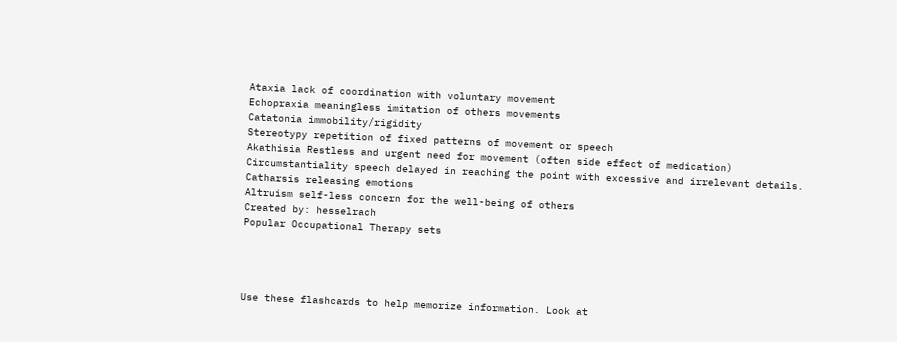Ataxia lack of coordination with voluntary movement
Echopraxia meaningless imitation of others movements
Catatonia immobility/rigidity
Stereotypy repetition of fixed patterns of movement or speech
Akathisia Restless and urgent need for movement (often side effect of medication)
Circumstantiality speech delayed in reaching the point with excessive and irrelevant details.
Catharsis releasing emotions
Altruism self-less concern for the well-being of others
Created by: hesselrach
Popular Occupational Therapy sets




Use these flashcards to help memorize information. Look at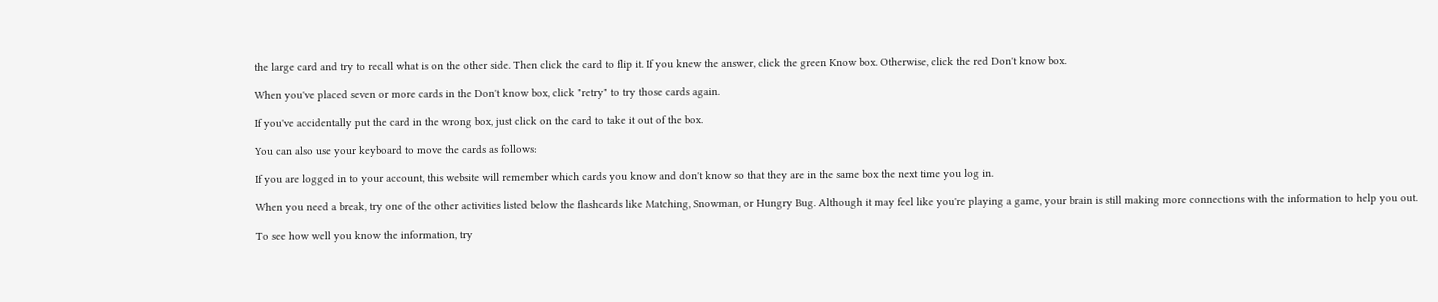the large card and try to recall what is on the other side. Then click the card to flip it. If you knew the answer, click the green Know box. Otherwise, click the red Don't know box.

When you've placed seven or more cards in the Don't know box, click "retry" to try those cards again.

If you've accidentally put the card in the wrong box, just click on the card to take it out of the box.

You can also use your keyboard to move the cards as follows:

If you are logged in to your account, this website will remember which cards you know and don't know so that they are in the same box the next time you log in.

When you need a break, try one of the other activities listed below the flashcards like Matching, Snowman, or Hungry Bug. Although it may feel like you're playing a game, your brain is still making more connections with the information to help you out.

To see how well you know the information, try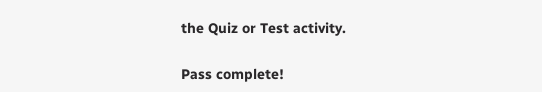the Quiz or Test activity.

Pass complete!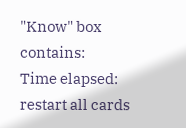"Know" box contains:
Time elapsed:
restart all cards